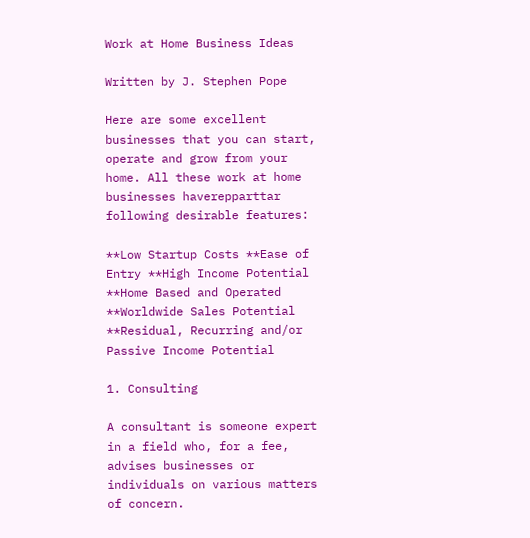Work at Home Business Ideas

Written by J. Stephen Pope

Here are some excellent businesses that you can start, operate and grow from your home. All these work at home businesses haverepparttar following desirable features:

**Low Startup Costs **Ease of Entry **High Income Potential **Home Based and Operated **Worldwide Sales Potential **Residual, Recurring and/or Passive Income Potential

1. Consulting

A consultant is someone expert in a field who, for a fee, advises businesses or individuals on various matters of concern.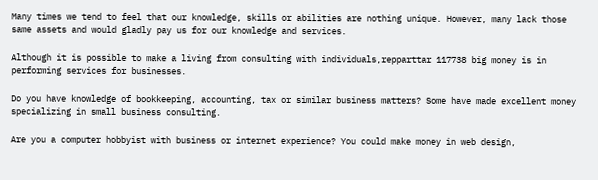Many times we tend to feel that our knowledge, skills or abilities are nothing unique. However, many lack those same assets and would gladly pay us for our knowledge and services.

Although it is possible to make a living from consulting with individuals,repparttar 117738 big money is in performing services for businesses.

Do you have knowledge of bookkeeping, accounting, tax or similar business matters? Some have made excellent money specializing in small business consulting.

Are you a computer hobbyist with business or internet experience? You could make money in web design,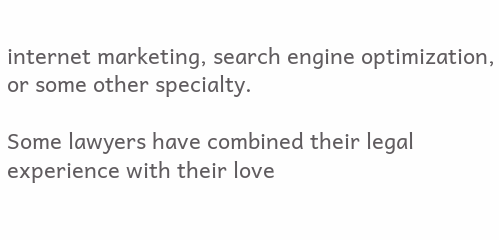internet marketing, search engine optimization, or some other specialty.

Some lawyers have combined their legal experience with their love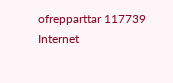ofrepparttar 117739 Internet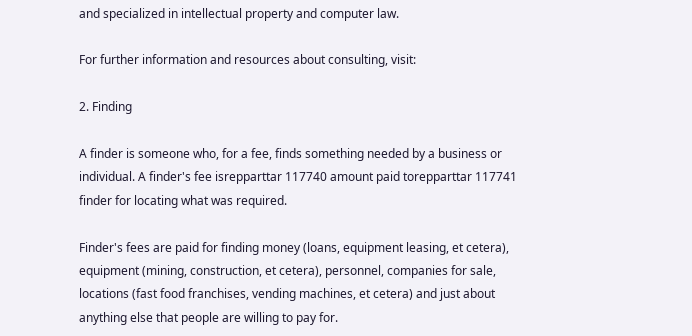and specialized in intellectual property and computer law.

For further information and resources about consulting, visit:

2. Finding

A finder is someone who, for a fee, finds something needed by a business or individual. A finder's fee isrepparttar 117740 amount paid torepparttar 117741 finder for locating what was required.

Finder's fees are paid for finding money (loans, equipment leasing, et cetera), equipment (mining, construction, et cetera), personnel, companies for sale, locations (fast food franchises, vending machines, et cetera) and just about anything else that people are willing to pay for.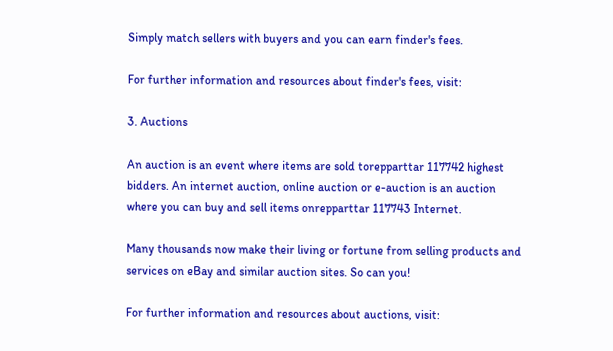Simply match sellers with buyers and you can earn finder's fees.

For further information and resources about finder's fees, visit:

3. Auctions

An auction is an event where items are sold torepparttar 117742 highest bidders. An internet auction, online auction or e-auction is an auction where you can buy and sell items onrepparttar 117743 Internet.

Many thousands now make their living or fortune from selling products and services on eBay and similar auction sites. So can you!

For further information and resources about auctions, visit: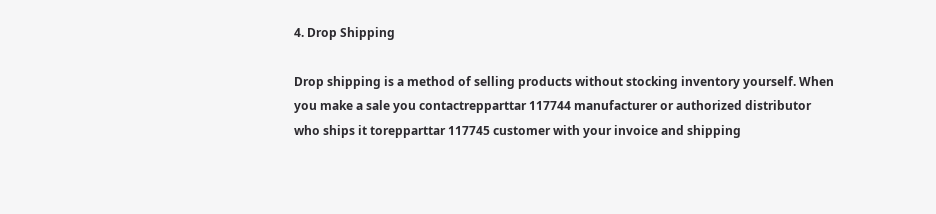4. Drop Shipping

Drop shipping is a method of selling products without stocking inventory yourself. When you make a sale you contactrepparttar 117744 manufacturer or authorized distributor who ships it torepparttar 117745 customer with your invoice and shipping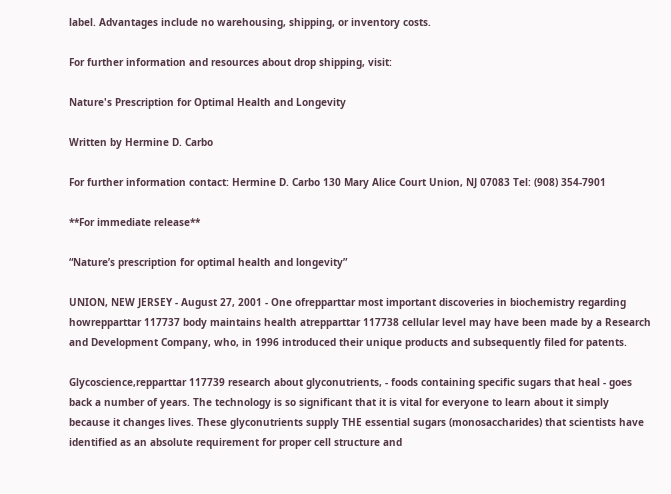label. Advantages include no warehousing, shipping, or inventory costs.

For further information and resources about drop shipping, visit:

Nature's Prescription for Optimal Health and Longevity

Written by Hermine D. Carbo

For further information contact: Hermine D. Carbo 130 Mary Alice Court Union, NJ 07083 Tel: (908) 354-7901

**For immediate release**

“Nature’s prescription for optimal health and longevity”

UNION, NEW JERSEY - August 27, 2001 - One ofrepparttar most important discoveries in biochemistry regarding howrepparttar 117737 body maintains health atrepparttar 117738 cellular level may have been made by a Research and Development Company, who, in 1996 introduced their unique products and subsequently filed for patents.

Glycoscience,repparttar 117739 research about glyconutrients, - foods containing specific sugars that heal - goes back a number of years. The technology is so significant that it is vital for everyone to learn about it simply because it changes lives. These glyconutrients supply THE essential sugars (monosaccharides) that scientists have identified as an absolute requirement for proper cell structure and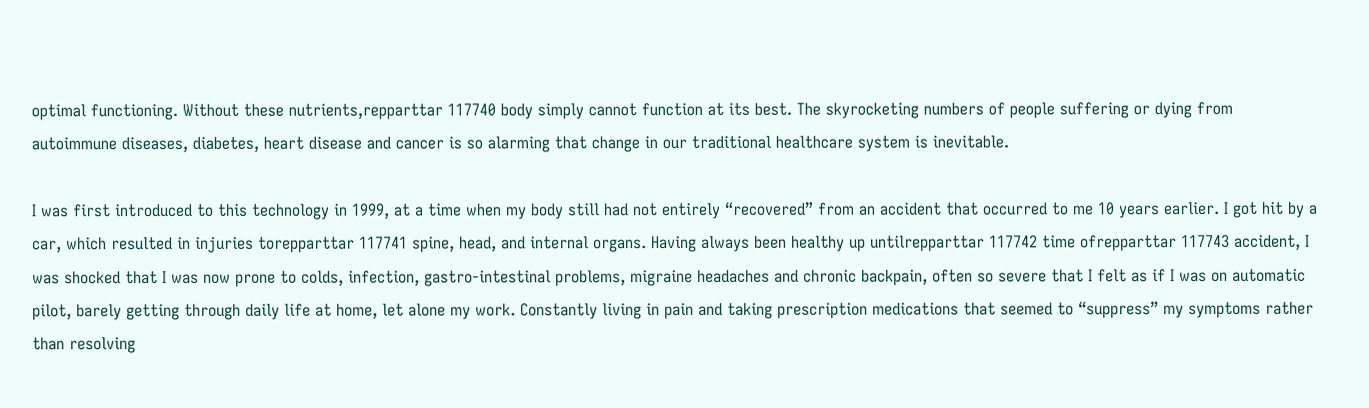optimal functioning. Without these nutrients,repparttar 117740 body simply cannot function at its best. The skyrocketing numbers of people suffering or dying from autoimmune diseases, diabetes, heart disease and cancer is so alarming that change in our traditional healthcare system is inevitable.

I was first introduced to this technology in 1999, at a time when my body still had not entirely “recovered” from an accident that occurred to me 10 years earlier. I got hit by a car, which resulted in injuries torepparttar 117741 spine, head, and internal organs. Having always been healthy up untilrepparttar 117742 time ofrepparttar 117743 accident, I was shocked that I was now prone to colds, infection, gastro-intestinal problems, migraine headaches and chronic backpain, often so severe that I felt as if I was on automatic pilot, barely getting through daily life at home, let alone my work. Constantly living in pain and taking prescription medications that seemed to “suppress” my symptoms rather than resolving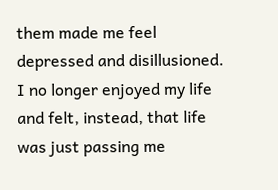them made me feel depressed and disillusioned. I no longer enjoyed my life and felt, instead, that life was just passing me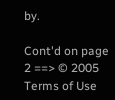by.

Cont'd on page 2 ==> © 2005
Terms of Use